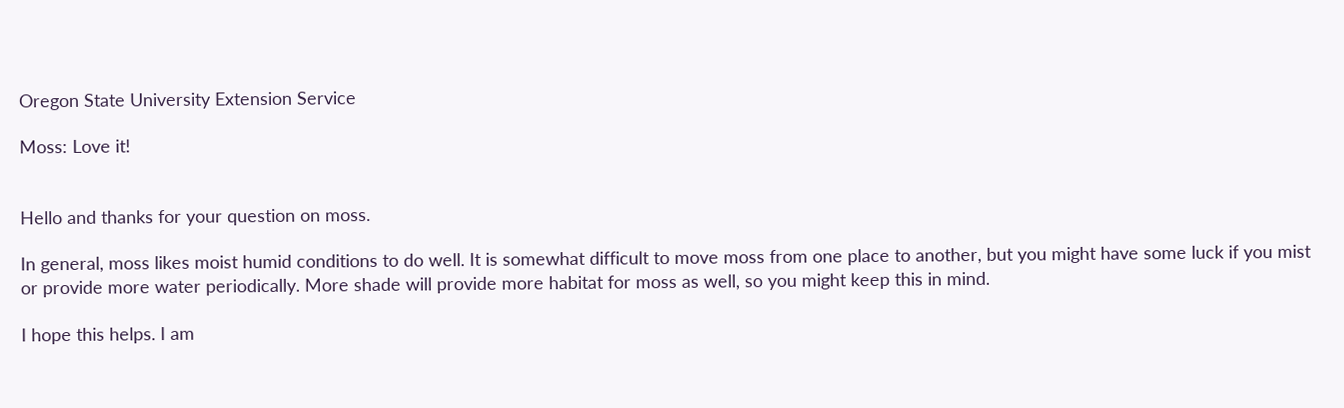Oregon State University Extension Service

Moss: Love it!


Hello and thanks for your question on moss.

In general, moss likes moist humid conditions to do well. It is somewhat difficult to move moss from one place to another, but you might have some luck if you mist or provide more water periodically. More shade will provide more habitat for moss as well, so you might keep this in mind.

I hope this helps. I am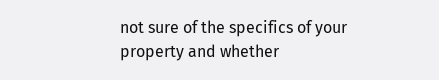not sure of the specifics of your property and whether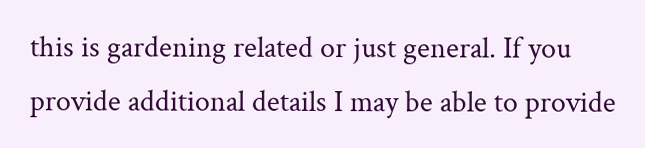this is gardening related or just general. If you provide additional details I may be able to provide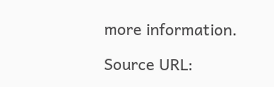more information.

Source URL: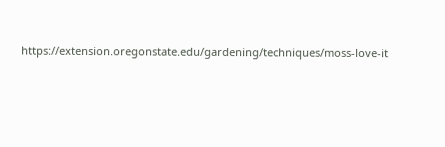https://extension.oregonstate.edu/gardening/techniques/moss-love-it